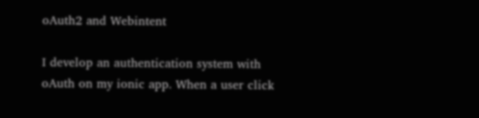oAuth2 and Webintent

I develop an authentication system with oAuth on my ionic app. When a user click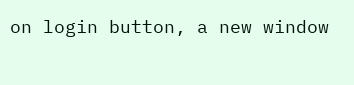on login button, a new window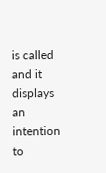is called and it displays an intention to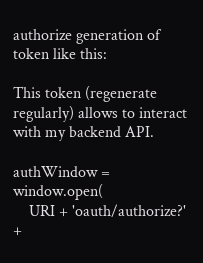authorize generation of token like this:

This token (regenerate regularly) allows to interact with my backend API.

authWindow = window.open(
    URI + 'oauth/authorize?' +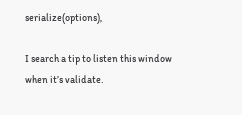serialize(options),

I search a tip to listen this window when it’s validate.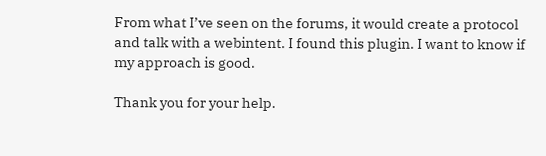From what I’ve seen on the forums, it would create a protocol and talk with a webintent. I found this plugin. I want to know if my approach is good.

Thank you for your help.